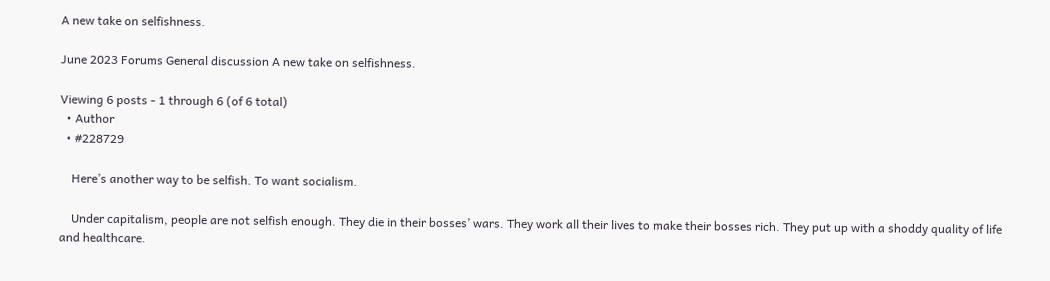A new take on selfishness.

June 2023 Forums General discussion A new take on selfishness.

Viewing 6 posts - 1 through 6 (of 6 total)
  • Author
  • #228729

    Here’s another way to be selfish. To want socialism.

    Under capitalism, people are not selfish enough. They die in their bosses’ wars. They work all their lives to make their bosses rich. They put up with a shoddy quality of life and healthcare.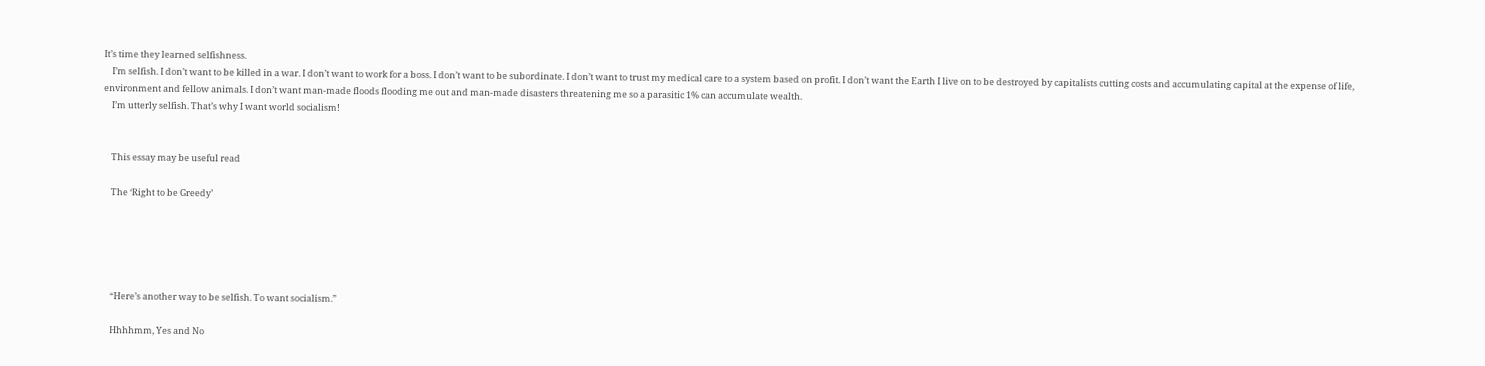It’s time they learned selfishness.
    I’m selfish. I don’t want to be killed in a war. I don’t want to work for a boss. I don’t want to be subordinate. I don’t want to trust my medical care to a system based on profit. I don’t want the Earth I live on to be destroyed by capitalists cutting costs and accumulating capital at the expense of life, environment and fellow animals. I don’t want man-made floods flooding me out and man-made disasters threatening me so a parasitic 1% can accumulate wealth.
    I’m utterly selfish. That’s why I want world socialism!


    This essay may be useful read

    The ‘Right to be Greedy’





    “Here’s another way to be selfish. To want socialism.”

    Hhhhmm, Yes and No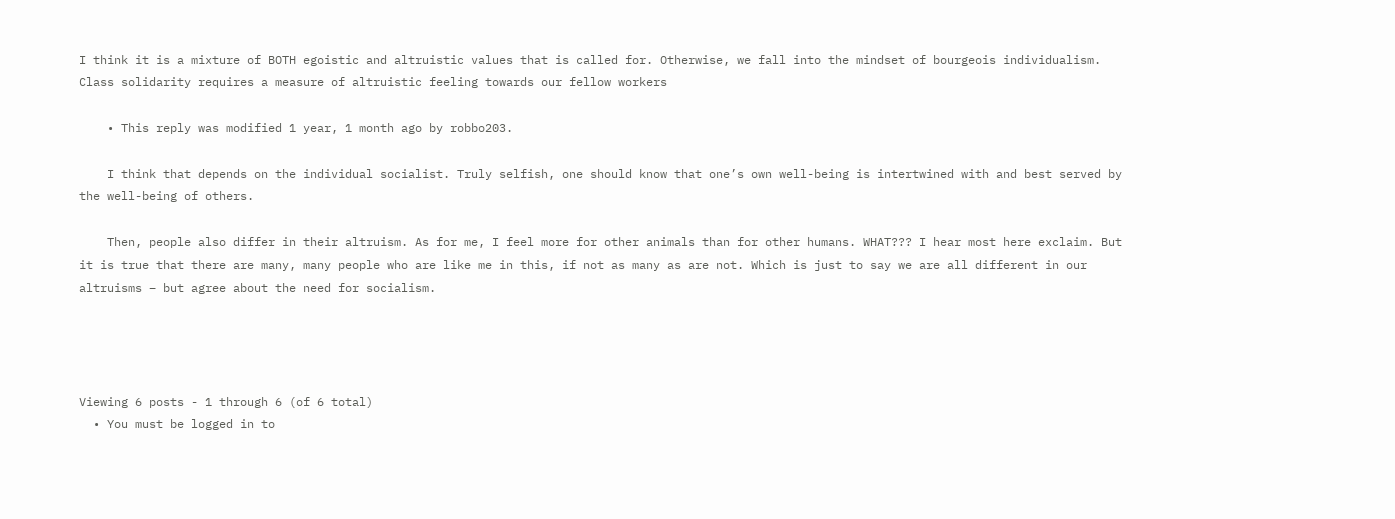I think it is a mixture of BOTH egoistic and altruistic values that is called for. Otherwise, we fall into the mindset of bourgeois individualism. Class solidarity requires a measure of altruistic feeling towards our fellow workers

    • This reply was modified 1 year, 1 month ago by robbo203.

    I think that depends on the individual socialist. Truly selfish, one should know that one’s own well-being is intertwined with and best served by the well-being of others.

    Then, people also differ in their altruism. As for me, I feel more for other animals than for other humans. WHAT??? I hear most here exclaim. But it is true that there are many, many people who are like me in this, if not as many as are not. Which is just to say we are all different in our altruisms – but agree about the need for socialism.




Viewing 6 posts - 1 through 6 (of 6 total)
  • You must be logged in to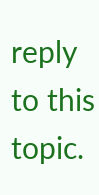reply to this topic.